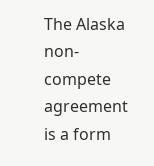The Alaska non-compete agreement is a form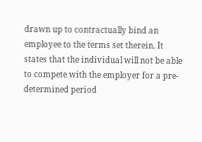drawn up to contractually bind an employee to the terms set therein. It states that the individual will not be able to compete with the employer for a pre-determined period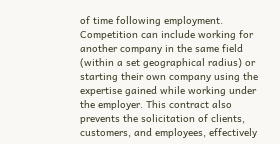of time following employment. Competition can include working for another company in the same field (within a set geographical radius) or starting their own company using the expertise gained while working under the employer. This contract also prevents the solicitation of clients, customers, and employees, effectively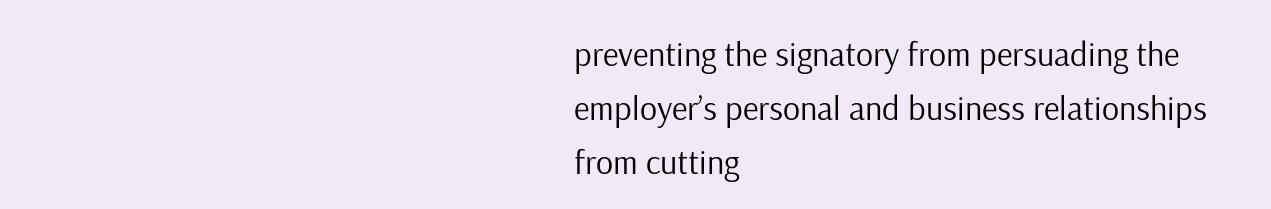preventing the signatory from persuading the employer’s personal and business relationships from cutting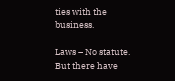ties with the business.

Laws – No statute. But there have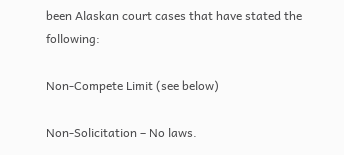been Alaskan court cases that have stated the following:

Non-Compete Limit (see below)

Non-Solicitation – No laws.